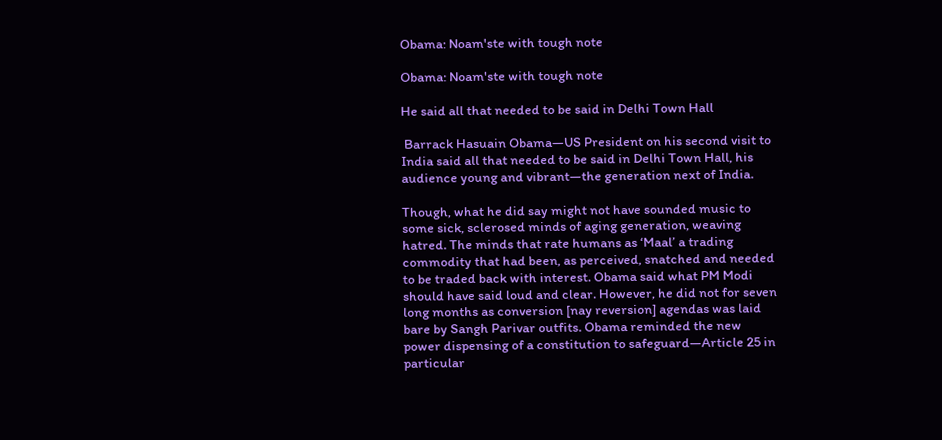Obama: Noam'ste with tough note

Obama: Noam'ste with tough note

He said all that needed to be said in Delhi Town Hall

 Barrack Hasuain Obama—US President on his second visit to India said all that needed to be said in Delhi Town Hall, his audience young and vibrant—the generation next of India.

Though, what he did say might not have sounded music to some sick, sclerosed minds of aging generation, weaving hatred. The minds that rate humans as ‘Maal’ a trading commodity that had been, as perceived, snatched and needed to be traded back with interest. Obama said what PM Modi should have said loud and clear. However, he did not for seven long months as conversion [nay reversion] agendas was laid bare by Sangh Parivar outfits. Obama reminded the new power dispensing of a constitution to safeguard—Article 25 in particular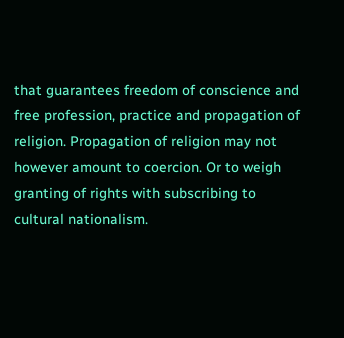that guarantees freedom of conscience and free profession, practice and propagation of religion. Propagation of religion may not however amount to coercion. Or to weigh granting of rights with subscribing to cultural nationalism.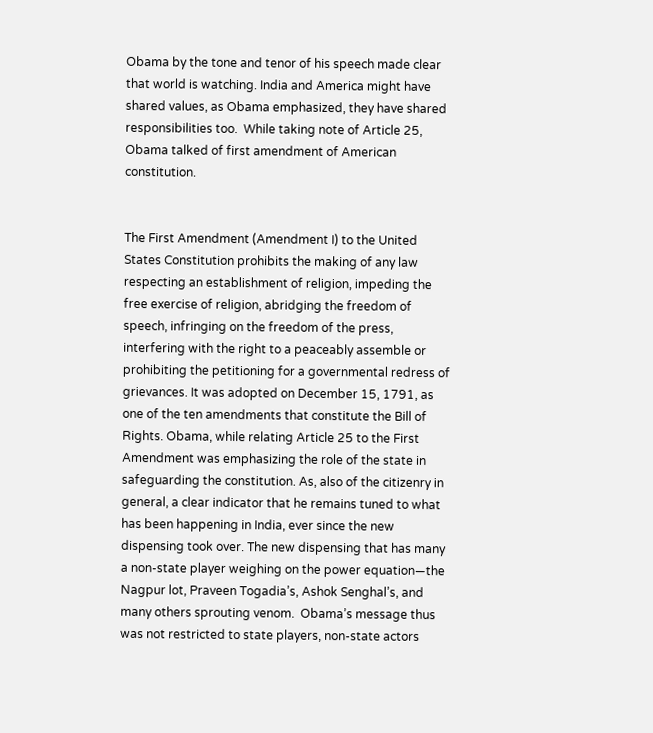Obama by the tone and tenor of his speech made clear that world is watching. India and America might have shared values, as Obama emphasized, they have shared responsibilities too.  While taking note of Article 25, Obama talked of first amendment of American constitution.


The First Amendment (Amendment I) to the United States Constitution prohibits the making of any law respecting an establishment of religion, impeding the free exercise of religion, abridging the freedom of speech, infringing on the freedom of the press, interfering with the right to a peaceably assemble or prohibiting the petitioning for a governmental redress of grievances. It was adopted on December 15, 1791, as one of the ten amendments that constitute the Bill of Rights. Obama, while relating Article 25 to the First Amendment was emphasizing the role of the state in safeguarding the constitution. As, also of the citizenry in general, a clear indicator that he remains tuned to what has been happening in India, ever since the new dispensing took over. The new dispensing that has many a non-state player weighing on the power equation—the Nagpur lot, Praveen Togadia’s, Ashok Senghal’s, and many others sprouting venom.  Obama’s message thus was not restricted to state players, non-state actors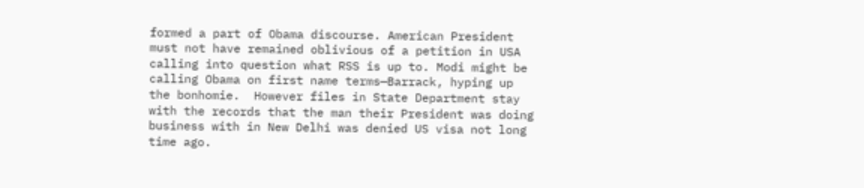formed a part of Obama discourse. American President must not have remained oblivious of a petition in USA calling into question what RSS is up to. Modi might be calling Obama on first name terms—Barrack, hyping up the bonhomie.  However files in State Department stay with the records that the man their President was doing business with in New Delhi was denied US visa not long time ago.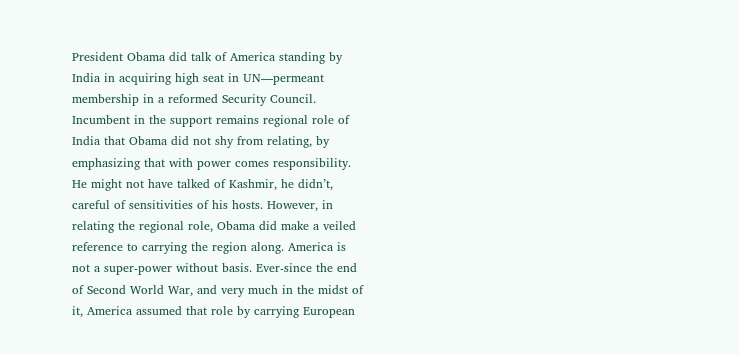President Obama did talk of America standing by India in acquiring high seat in UN—permeant membership in a reformed Security Council. Incumbent in the support remains regional role of India that Obama did not shy from relating, by emphasizing that with power comes responsibility.  He might not have talked of Kashmir, he didn’t, careful of sensitivities of his hosts. However, in relating the regional role, Obama did make a veiled reference to carrying the region along. America is not a super-power without basis. Ever-since the end of Second World War, and very much in the midst of it, America assumed that role by carrying European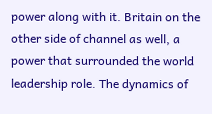power along with it. Britain on the other side of channel as well, a power that surrounded the world leadership role. The dynamics of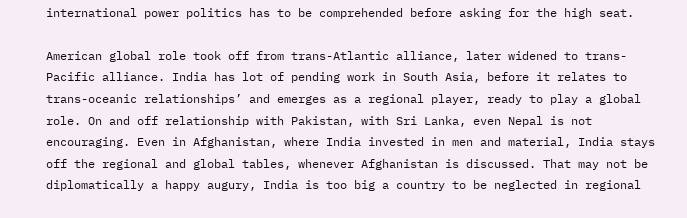international power politics has to be comprehended before asking for the high seat.

American global role took off from trans-Atlantic alliance, later widened to trans-Pacific alliance. India has lot of pending work in South Asia, before it relates to trans-oceanic relationships’ and emerges as a regional player, ready to play a global role. On and off relationship with Pakistan, with Sri Lanka, even Nepal is not encouraging. Even in Afghanistan, where India invested in men and material, India stays off the regional and global tables, whenever Afghanistan is discussed. That may not be diplomatically a happy augury, India is too big a country to be neglected in regional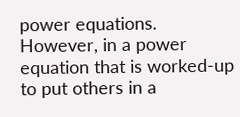power equations. However, in a power equation that is worked-up to put others in a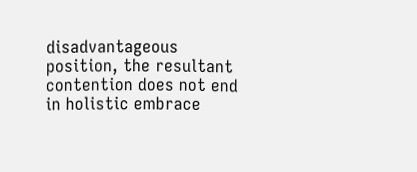disadvantageous position, the resultant contention does not end in holistic embrace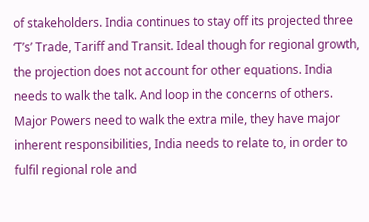of stakeholders. India continues to stay off its projected three ‘T’s’ Trade, Tariff and Transit. Ideal though for regional growth, the projection does not account for other equations. India needs to walk the talk. And loop in the concerns of others. Major Powers need to walk the extra mile, they have major inherent responsibilities, India needs to relate to, in order to fulfil regional role and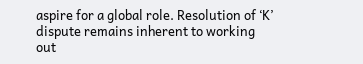aspire for a global role. Resolution of ‘K’ dispute remains inherent to working out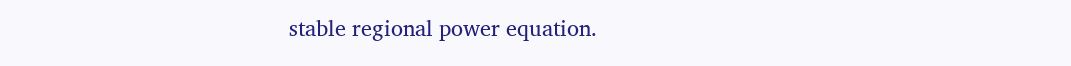stable regional power equation.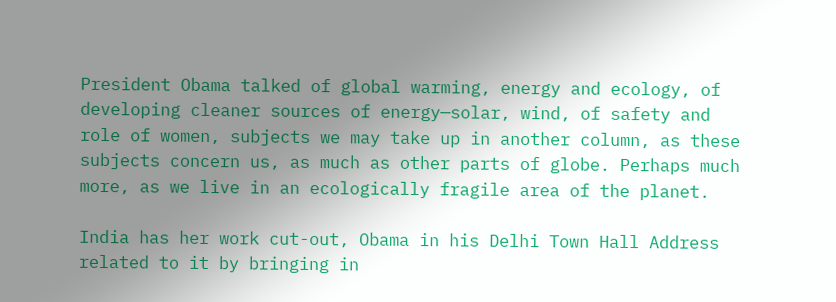President Obama talked of global warming, energy and ecology, of developing cleaner sources of energy—solar, wind, of safety and role of women, subjects we may take up in another column, as these subjects concern us, as much as other parts of globe. Perhaps much more, as we live in an ecologically fragile area of the planet.

India has her work cut-out, Obama in his Delhi Town Hall Address related to it by bringing in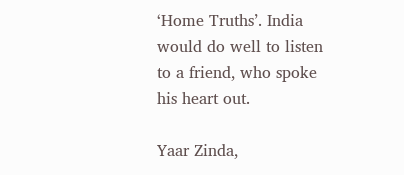‘Home Truths’. India would do well to listen to a friend, who spoke his heart out.

Yaar Zinda,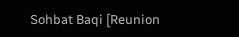Sohbat Baqi [Reunion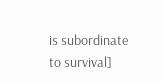is subordinate to survival]